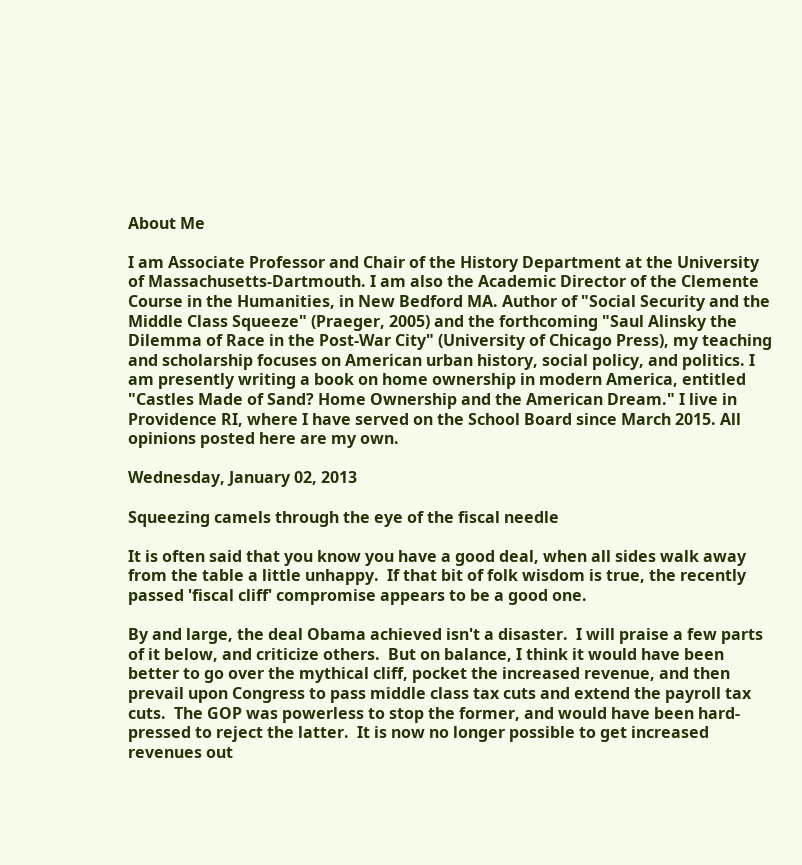About Me

I am Associate Professor and Chair of the History Department at the University of Massachusetts-Dartmouth. I am also the Academic Director of the Clemente Course in the Humanities, in New Bedford MA. Author of "Social Security and the Middle Class Squeeze" (Praeger, 2005) and the forthcoming "Saul Alinsky the Dilemma of Race in the Post-War City" (University of Chicago Press), my teaching and scholarship focuses on American urban history, social policy, and politics. I am presently writing a book on home ownership in modern America, entitled "Castles Made of Sand? Home Ownership and the American Dream." I live in Providence RI, where I have served on the School Board since March 2015. All opinions posted here are my own.

Wednesday, January 02, 2013

Squeezing camels through the eye of the fiscal needle

It is often said that you know you have a good deal, when all sides walk away from the table a little unhappy.  If that bit of folk wisdom is true, the recently passed 'fiscal cliff' compromise appears to be a good one.

By and large, the deal Obama achieved isn't a disaster.  I will praise a few parts of it below, and criticize others.  But on balance, I think it would have been better to go over the mythical cliff, pocket the increased revenue, and then prevail upon Congress to pass middle class tax cuts and extend the payroll tax cuts.  The GOP was powerless to stop the former, and would have been hard-pressed to reject the latter.  It is now no longer possible to get increased revenues out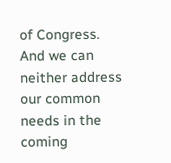of Congress.  And we can neither address our common needs in the coming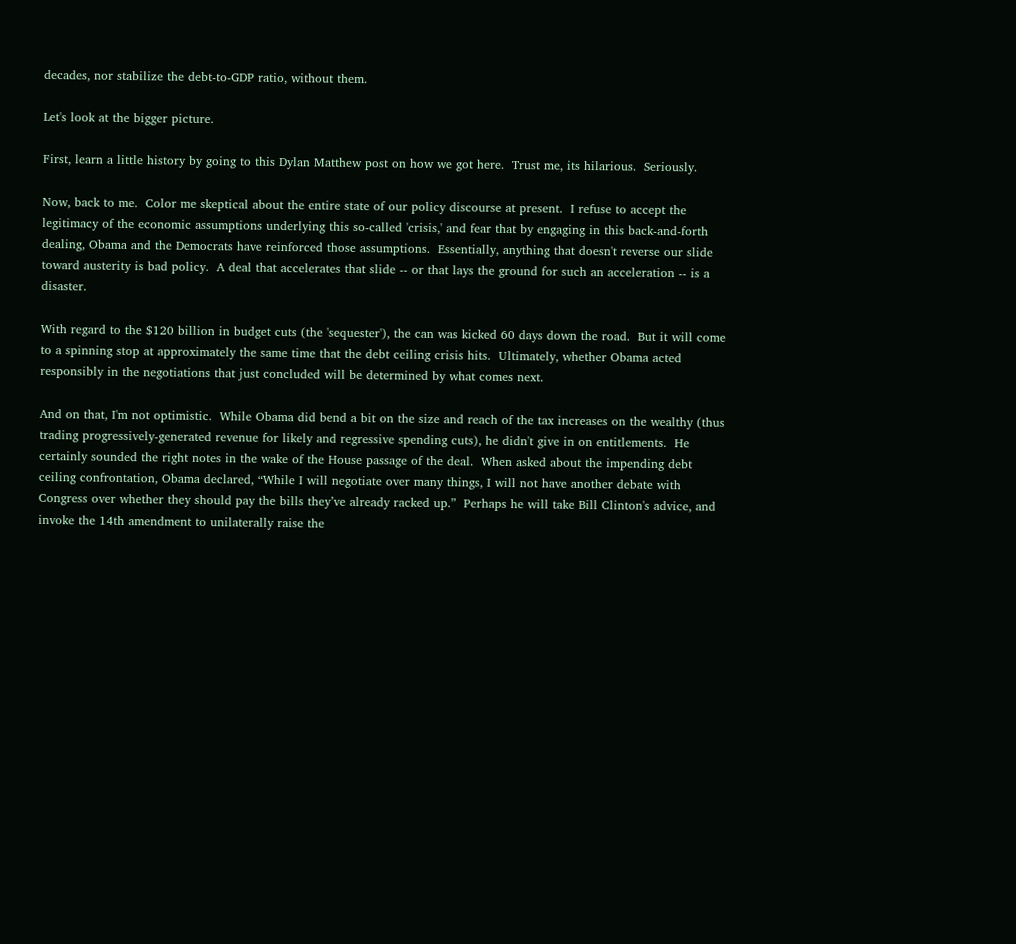decades, nor stabilize the debt-to-GDP ratio, without them.

Let's look at the bigger picture.

First, learn a little history by going to this Dylan Matthew post on how we got here.  Trust me, its hilarious.  Seriously.

Now, back to me.  Color me skeptical about the entire state of our policy discourse at present.  I refuse to accept the legitimacy of the economic assumptions underlying this so-called 'crisis,' and fear that by engaging in this back-and-forth dealing, Obama and the Democrats have reinforced those assumptions.  Essentially, anything that doesn't reverse our slide toward austerity is bad policy.  A deal that accelerates that slide -- or that lays the ground for such an acceleration -- is a disaster.

With regard to the $120 billion in budget cuts (the 'sequester'), the can was kicked 60 days down the road.  But it will come to a spinning stop at approximately the same time that the debt ceiling crisis hits.  Ultimately, whether Obama acted responsibly in the negotiations that just concluded will be determined by what comes next.

And on that, I'm not optimistic.  While Obama did bend a bit on the size and reach of the tax increases on the wealthy (thus trading progressively-generated revenue for likely and regressive spending cuts), he didn't give in on entitlements.  He certainly sounded the right notes in the wake of the House passage of the deal.  When asked about the impending debt ceiling confrontation, Obama declared, “While I will negotiate over many things, I will not have another debate with Congress over whether they should pay the bills they’ve already racked up.”  Perhaps he will take Bill Clinton's advice, and invoke the 14th amendment to unilaterally raise the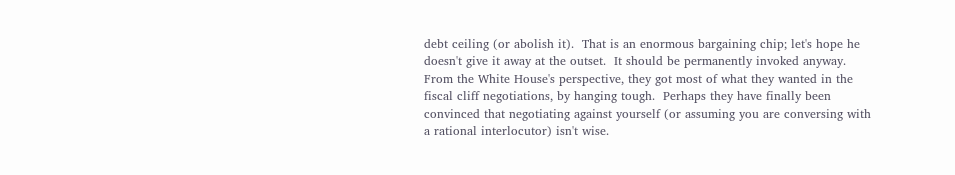debt ceiling (or abolish it).  That is an enormous bargaining chip; let's hope he doesn't give it away at the outset.  It should be permanently invoked anyway.  From the White House's perspective, they got most of what they wanted in the fiscal cliff negotiations, by hanging tough.  Perhaps they have finally been convinced that negotiating against yourself (or assuming you are conversing with a rational interlocutor) isn't wise.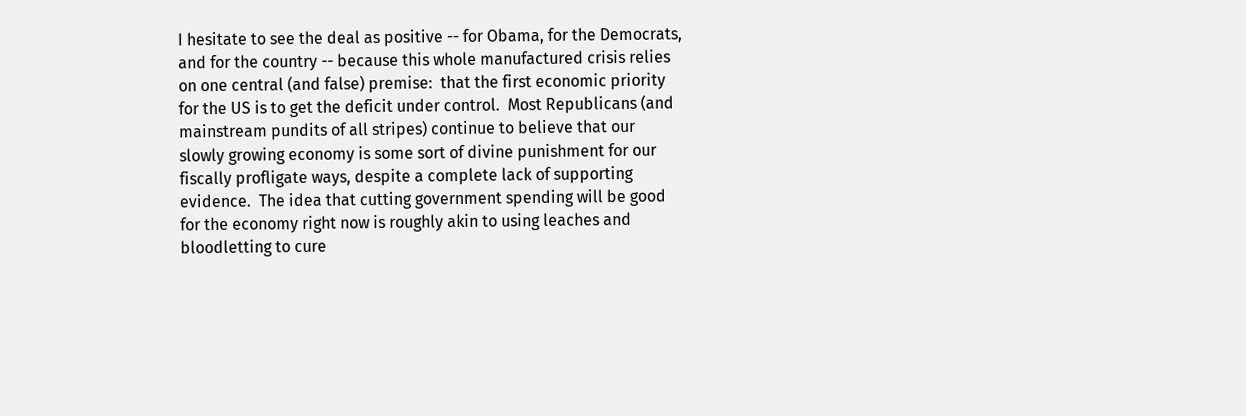I hesitate to see the deal as positive -- for Obama, for the Democrats, and for the country -- because this whole manufactured crisis relies on one central (and false) premise:  that the first economic priority for the US is to get the deficit under control.  Most Republicans (and mainstream pundits of all stripes) continue to believe that our slowly growing economy is some sort of divine punishment for our fiscally profligate ways, despite a complete lack of supporting evidence.  The idea that cutting government spending will be good for the economy right now is roughly akin to using leaches and bloodletting to cure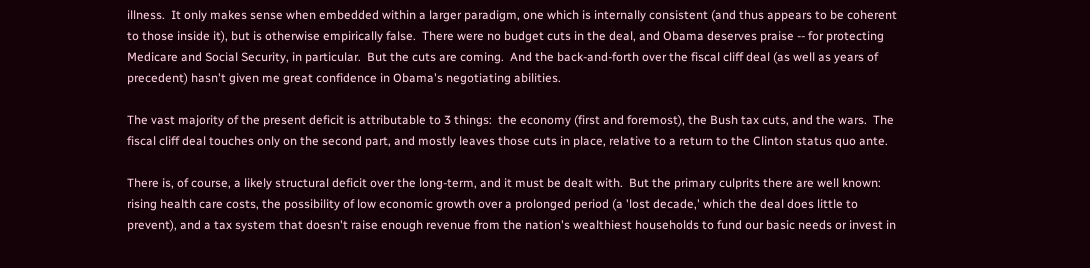illness.  It only makes sense when embedded within a larger paradigm, one which is internally consistent (and thus appears to be coherent to those inside it), but is otherwise empirically false.  There were no budget cuts in the deal, and Obama deserves praise -- for protecting Medicare and Social Security, in particular.  But the cuts are coming.  And the back-and-forth over the fiscal cliff deal (as well as years of precedent) hasn't given me great confidence in Obama's negotiating abilities.

The vast majority of the present deficit is attributable to 3 things:  the economy (first and foremost), the Bush tax cuts, and the wars.  The fiscal cliff deal touches only on the second part, and mostly leaves those cuts in place, relative to a return to the Clinton status quo ante.

There is, of course, a likely structural deficit over the long-term, and it must be dealt with.  But the primary culprits there are well known:  rising health care costs, the possibility of low economic growth over a prolonged period (a 'lost decade,' which the deal does little to prevent), and a tax system that doesn't raise enough revenue from the nation's wealthiest households to fund our basic needs or invest in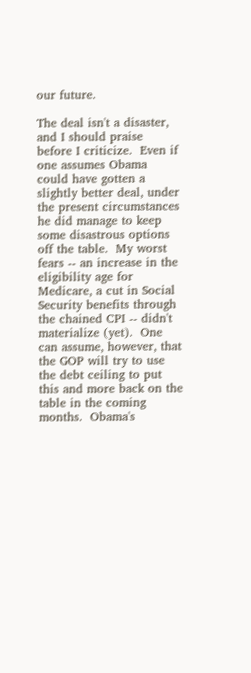our future.

The deal isn't a disaster, and I should praise before I criticize.  Even if one assumes Obama could have gotten a slightly better deal, under the present circumstances he did manage to keep some disastrous options off the table.  My worst fears -- an increase in the eligibility age for Medicare, a cut in Social Security benefits through the chained CPI -- didn't materialize (yet).  One can assume, however, that the GOP will try to use the debt ceiling to put this and more back on the table in the coming months.  Obama's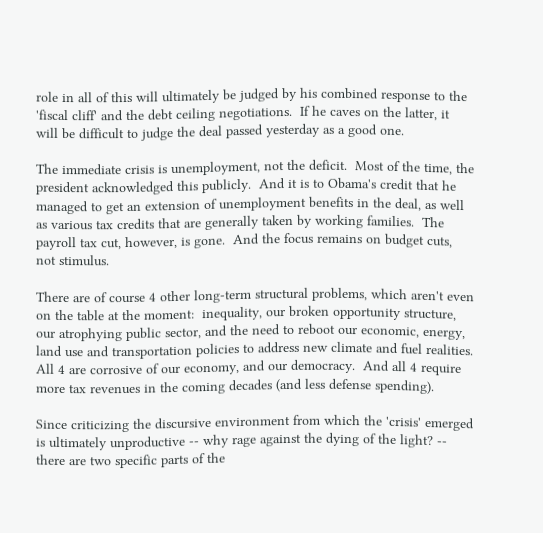role in all of this will ultimately be judged by his combined response to the 'fiscal cliff' and the debt ceiling negotiations.  If he caves on the latter, it will be difficult to judge the deal passed yesterday as a good one.

The immediate crisis is unemployment, not the deficit.  Most of the time, the president acknowledged this publicly.  And it is to Obama's credit that he managed to get an extension of unemployment benefits in the deal, as well as various tax credits that are generally taken by working families.  The payroll tax cut, however, is gone.  And the focus remains on budget cuts, not stimulus.

There are of course 4 other long-term structural problems, which aren't even on the table at the moment:  inequality, our broken opportunity structure, our atrophying public sector, and the need to reboot our economic, energy, land use and transportation policies to address new climate and fuel realities.  All 4 are corrosive of our economy, and our democracy.  And all 4 require more tax revenues in the coming decades (and less defense spending).

Since criticizing the discursive environment from which the 'crisis' emerged is ultimately unproductive -- why rage against the dying of the light? -- there are two specific parts of the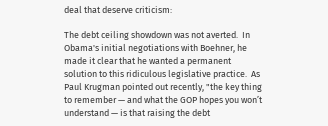deal that deserve criticism:

The debt ceiling showdown was not averted.  In Obama's initial negotiations with Boehner, he made it clear that he wanted a permanent solution to this ridiculous legislative practice.  As Paul Krugman pointed out recently, "the key thing to remember — and what the GOP hopes you won’t understand — is that raising the debt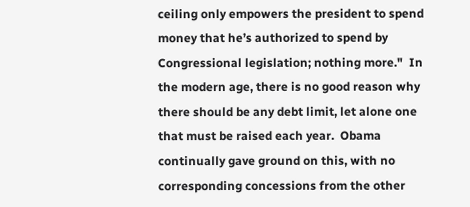ceiling only empowers the president to spend money that he’s authorized to spend by Congressional legislation; nothing more."  In the modern age, there is no good reason why there should be any debt limit, let alone one that must be raised each year.  Obama continually gave ground on this, with no corresponding concessions from the other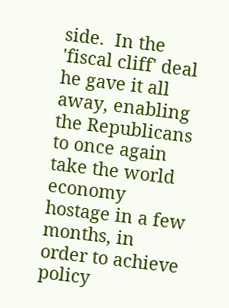side.  In the 'fiscal cliff' deal he gave it all away, enabling the Republicans to once again take the world economy hostage in a few months, in order to achieve policy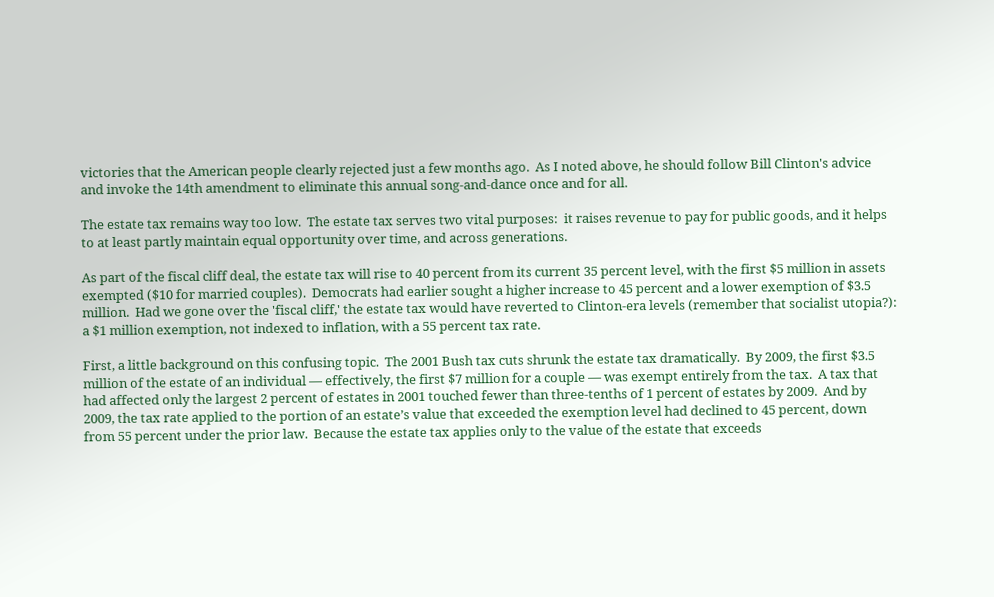victories that the American people clearly rejected just a few months ago.  As I noted above, he should follow Bill Clinton's advice and invoke the 14th amendment to eliminate this annual song-and-dance once and for all.

The estate tax remains way too low.  The estate tax serves two vital purposes:  it raises revenue to pay for public goods, and it helps to at least partly maintain equal opportunity over time, and across generations.

As part of the fiscal cliff deal, the estate tax will rise to 40 percent from its current 35 percent level, with the first $5 million in assets exempted ($10 for married couples).  Democrats had earlier sought a higher increase to 45 percent and a lower exemption of $3.5 million.  Had we gone over the 'fiscal cliff,' the estate tax would have reverted to Clinton-era levels (remember that socialist utopia?):  a $1 million exemption, not indexed to inflation, with a 55 percent tax rate.

First, a little background on this confusing topic.  The 2001 Bush tax cuts shrunk the estate tax dramatically.  By 2009, the first $3.5 million of the estate of an individual — effectively, the first $7 million for a couple — was exempt entirely from the tax.  A tax that had affected only the largest 2 percent of estates in 2001 touched fewer than three-tenths of 1 percent of estates by 2009.  And by 2009, the tax rate applied to the portion of an estate’s value that exceeded the exemption level had declined to 45 percent, down from 55 percent under the prior law.  Because the estate tax applies only to the value of the estate that exceeds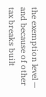the exemption level — and because of other tax breaks built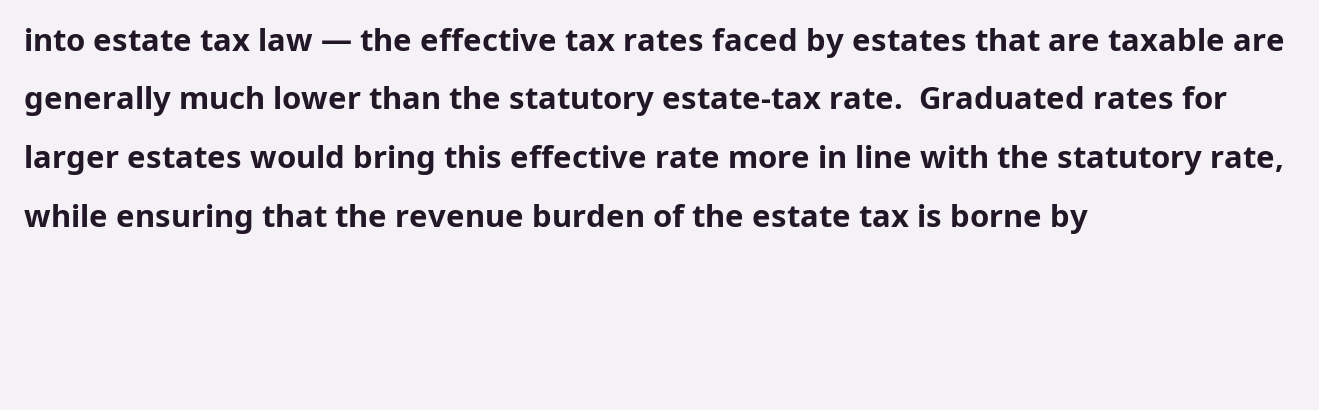into estate tax law — the effective tax rates faced by estates that are taxable are generally much lower than the statutory estate-tax rate.  Graduated rates for larger estates would bring this effective rate more in line with the statutory rate, while ensuring that the revenue burden of the estate tax is borne by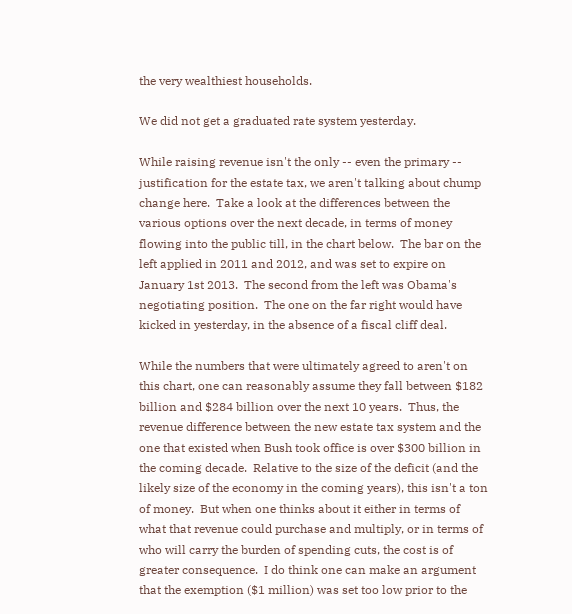the very wealthiest households.

We did not get a graduated rate system yesterday.

While raising revenue isn't the only -- even the primary -- justification for the estate tax, we aren't talking about chump change here.  Take a look at the differences between the various options over the next decade, in terms of money flowing into the public till, in the chart below.  The bar on the left applied in 2011 and 2012, and was set to expire on January 1st 2013.  The second from the left was Obama's negotiating position.  The one on the far right would have kicked in yesterday, in the absence of a fiscal cliff deal.

While the numbers that were ultimately agreed to aren't on this chart, one can reasonably assume they fall between $182 billion and $284 billion over the next 10 years.  Thus, the revenue difference between the new estate tax system and the one that existed when Bush took office is over $300 billion in the coming decade.  Relative to the size of the deficit (and the likely size of the economy in the coming years), this isn't a ton of money.  But when one thinks about it either in terms of what that revenue could purchase and multiply, or in terms of who will carry the burden of spending cuts, the cost is of greater consequence.  I do think one can make an argument that the exemption ($1 million) was set too low prior to the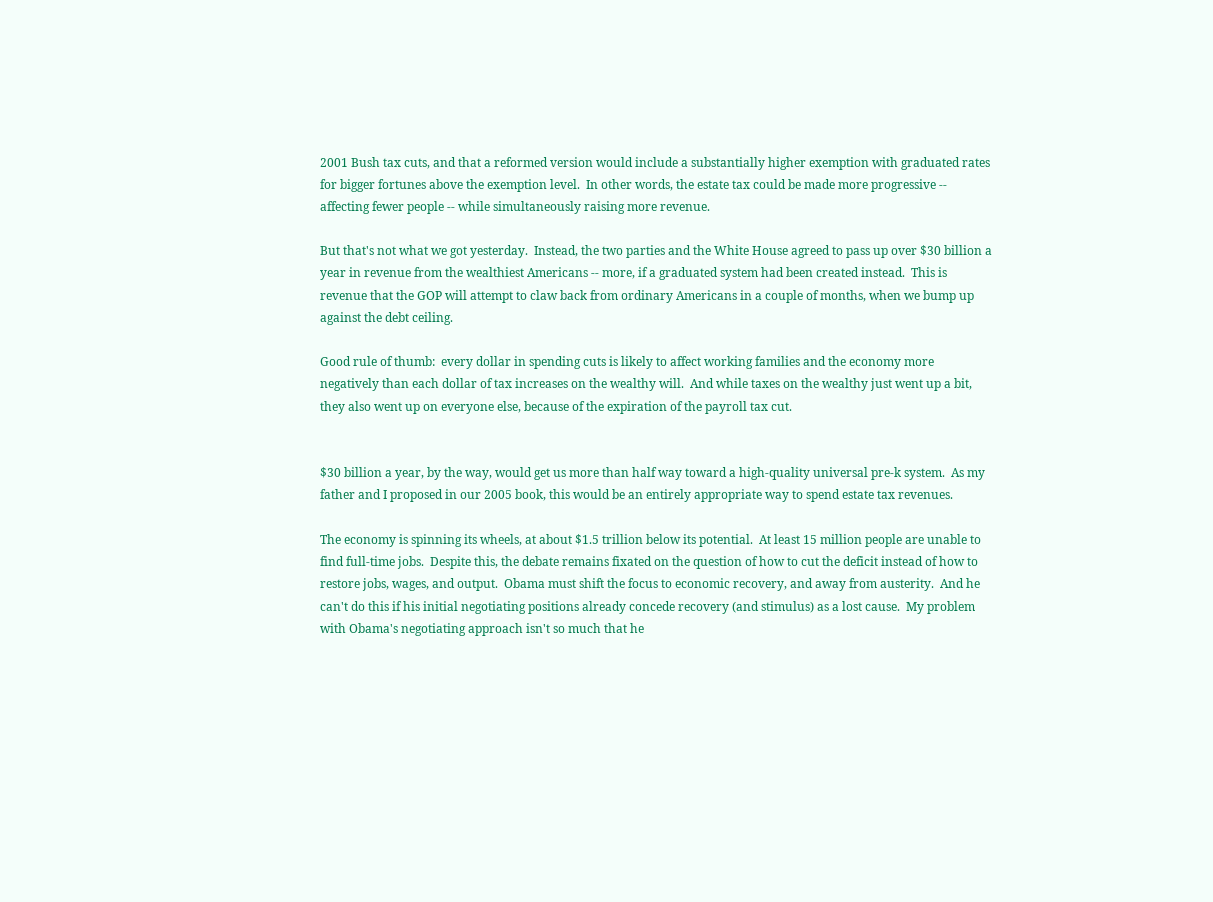2001 Bush tax cuts, and that a reformed version would include a substantially higher exemption with graduated rates for bigger fortunes above the exemption level.  In other words, the estate tax could be made more progressive -- affecting fewer people -- while simultaneously raising more revenue.

But that's not what we got yesterday.  Instead, the two parties and the White House agreed to pass up over $30 billion a year in revenue from the wealthiest Americans -- more, if a graduated system had been created instead.  This is revenue that the GOP will attempt to claw back from ordinary Americans in a couple of months, when we bump up against the debt ceiling.

Good rule of thumb:  every dollar in spending cuts is likely to affect working families and the economy more negatively than each dollar of tax increases on the wealthy will.  And while taxes on the wealthy just went up a bit, they also went up on everyone else, because of the expiration of the payroll tax cut.


$30 billion a year, by the way, would get us more than half way toward a high-quality universal pre-k system.  As my father and I proposed in our 2005 book, this would be an entirely appropriate way to spend estate tax revenues.

The economy is spinning its wheels, at about $1.5 trillion below its potential.  At least 15 million people are unable to find full-time jobs.  Despite this, the debate remains fixated on the question of how to cut the deficit instead of how to restore jobs, wages, and output.  Obama must shift the focus to economic recovery, and away from austerity.  And he can't do this if his initial negotiating positions already concede recovery (and stimulus) as a lost cause.  My problem with Obama's negotiating approach isn't so much that he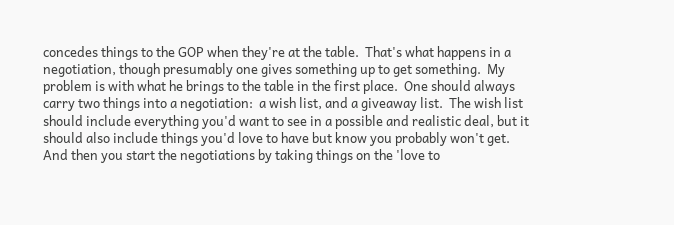concedes things to the GOP when they're at the table.  That's what happens in a negotiation, though presumably one gives something up to get something.  My problem is with what he brings to the table in the first place.  One should always carry two things into a negotiation:  a wish list, and a giveaway list.  The wish list should include everything you'd want to see in a possible and realistic deal, but it should also include things you'd love to have but know you probably won't get.  And then you start the negotiations by taking things on the 'love to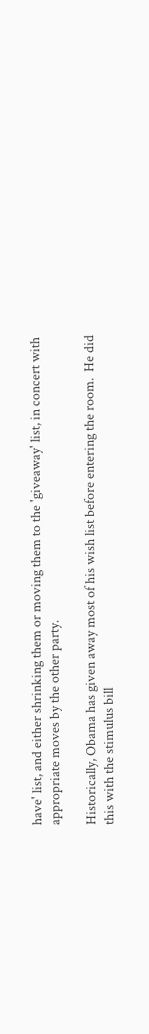have' list, and either shrinking them or moving them to the 'giveaway' list, in concert with appropriate moves by the other party.

Historically, Obama has given away most of his wish list before entering the room.  He did this with the stimulus bill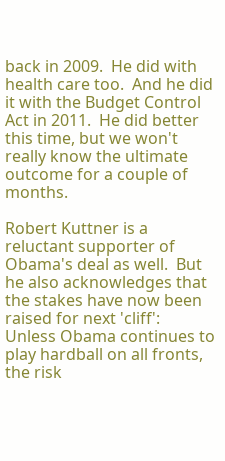back in 2009.  He did with health care too.  And he did it with the Budget Control Act in 2011.  He did better this time, but we won't really know the ultimate outcome for a couple of months.

Robert Kuttner is a reluctant supporter of Obama's deal as well.  But he also acknowledges that the stakes have now been raised for next 'cliff':
Unless Obama continues to play hardball on all fronts, the risk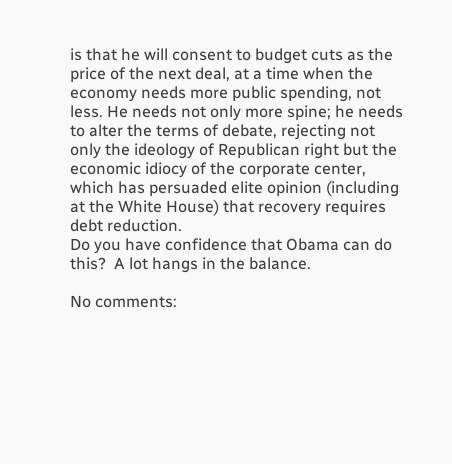is that he will consent to budget cuts as the price of the next deal, at a time when the economy needs more public spending, not less. He needs not only more spine; he needs to alter the terms of debate, rejecting not only the ideology of Republican right but the economic idiocy of the corporate center, which has persuaded elite opinion (including at the White House) that recovery requires debt reduction.
Do you have confidence that Obama can do this?  A lot hangs in the balance.

No comments: